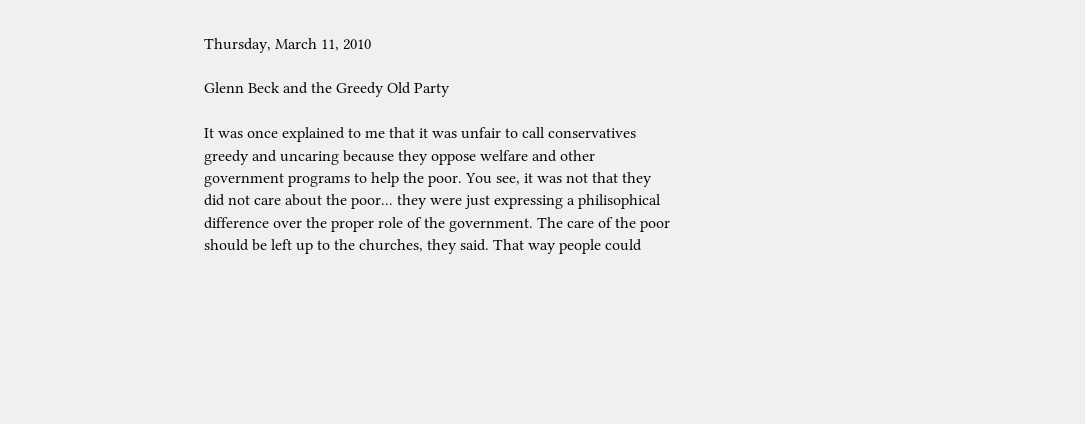Thursday, March 11, 2010

Glenn Beck and the Greedy Old Party

It was once explained to me that it was unfair to call conservatives greedy and uncaring because they oppose welfare and other government programs to help the poor. You see, it was not that they did not care about the poor... they were just expressing a philisophical difference over the proper role of the government. The care of the poor should be left up to the churches, they said. That way people could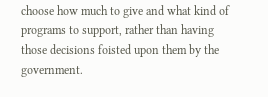choose how much to give and what kind of programs to support, rather than having those decisions foisted upon them by the government.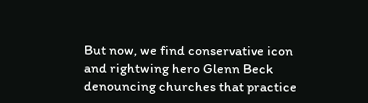But now, we find conservative icon and rightwing hero Glenn Beck denouncing churches that practice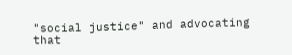"social justice" and advocating that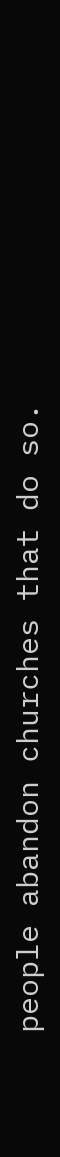people abandon churches that do so.